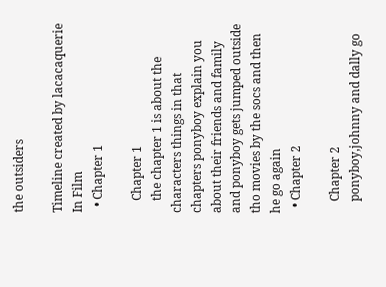the outsiders

Timeline created by lacacaquerie
In Film
  • Chapter 1

    Chapter 1
    the chapter 1 is about the characters things in that chapters ponyboy explain you about their friends and family and ponyboy gets jumped outside tho movies by the socs and then he go again
  • Chapter 2

    Chapter 2
    ponyboy,johnny and dally go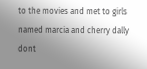to the movies and met to girls named marcia and cherry dally dont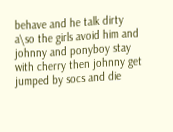behave and he talk dirty a\so the girls avoid him and johnny and ponyboy stay with cherry then johnny get jumped by socs and die